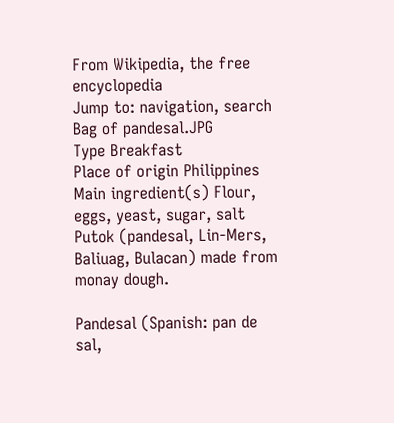From Wikipedia, the free encyclopedia
Jump to: navigation, search
Bag of pandesal.JPG
Type Breakfast
Place of origin Philippines
Main ingredient(s) Flour, eggs, yeast, sugar, salt
Putok (pandesal, Lin-Mers, Baliuag, Bulacan) made from monay dough.

Pandesal (Spanish: pan de sal,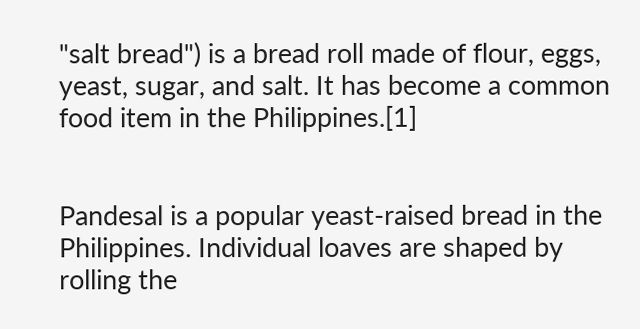"salt bread") is a bread roll made of flour, eggs, yeast, sugar, and salt. It has become a common food item in the Philippines.[1]


Pandesal is a popular yeast-raised bread in the Philippines. Individual loaves are shaped by rolling the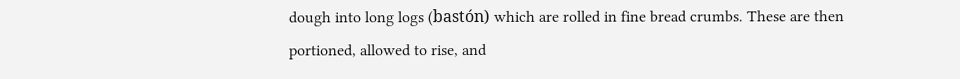dough into long logs (bastón) which are rolled in fine bread crumbs. These are then portioned, allowed to rise, and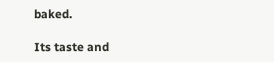baked.

Its taste and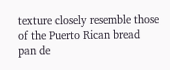texture closely resemble those of the Puerto Rican bread pan de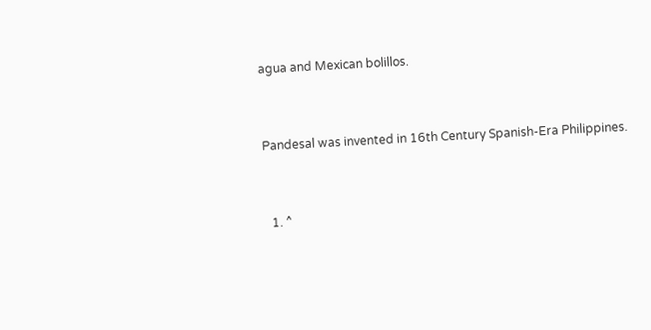agua and Mexican bolillos.


Pandesal was invented in 16th Century Spanish-Era Philippines.


  1. ^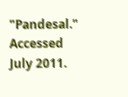"Pandesal." Accessed July 2011.